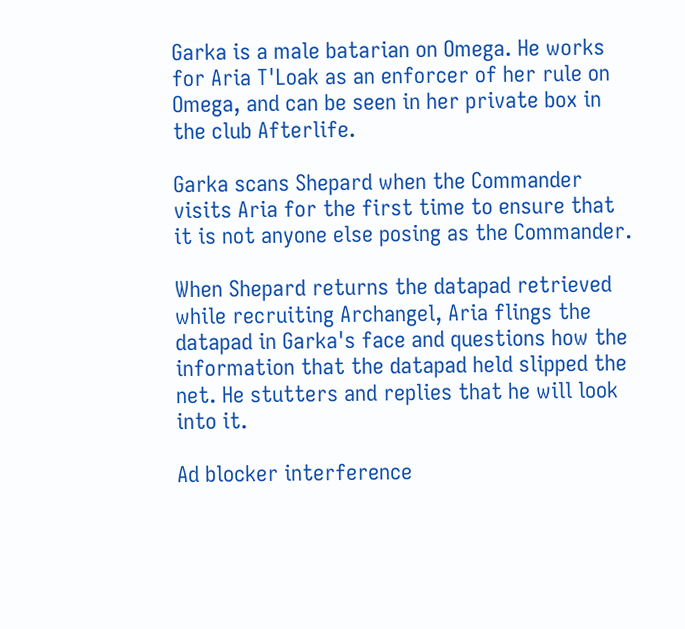Garka is a male batarian on Omega. He works for Aria T'Loak as an enforcer of her rule on Omega, and can be seen in her private box in the club Afterlife.

Garka scans Shepard when the Commander visits Aria for the first time to ensure that it is not anyone else posing as the Commander.

When Shepard returns the datapad retrieved while recruiting Archangel, Aria flings the datapad in Garka's face and questions how the information that the datapad held slipped the net. He stutters and replies that he will look into it.

Ad blocker interference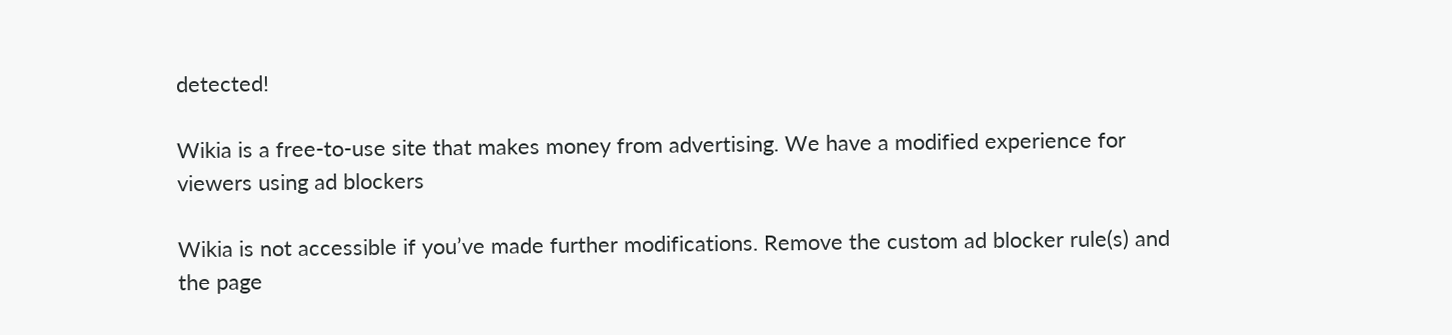detected!

Wikia is a free-to-use site that makes money from advertising. We have a modified experience for viewers using ad blockers

Wikia is not accessible if you’ve made further modifications. Remove the custom ad blocker rule(s) and the page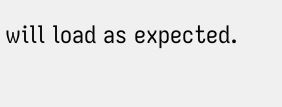will load as expected.